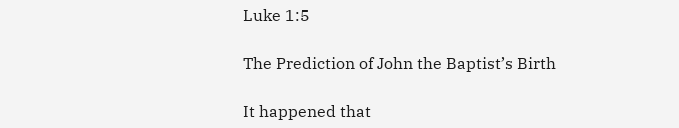Luke 1:5

The Prediction of John the Baptist’s Birth

It happened that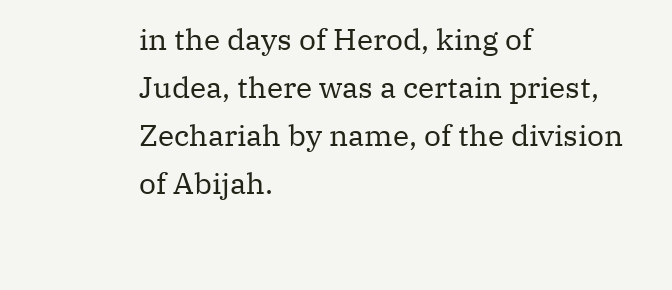in the days of Herod, king of Judea, there was a certain priest, Zechariah by name, of the division of Abijah.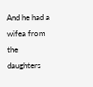And he had a wifea from the daughters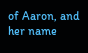of Aaron, and her name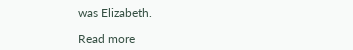was Elizabeth.

Read more